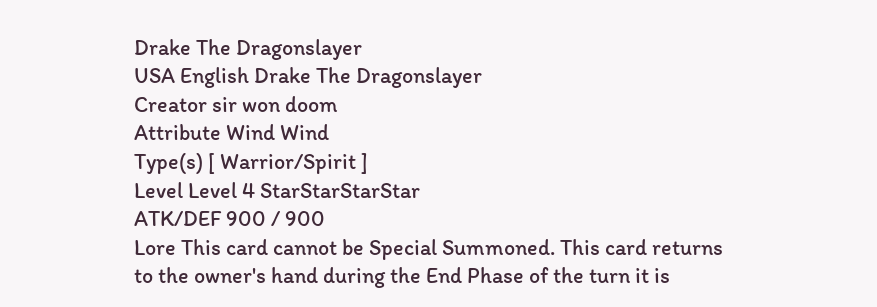Drake The Dragonslayer
USA English Drake The Dragonslayer
Creator sir won doom
Attribute Wind Wind
Type(s) [ Warrior/Spirit ]
Level Level 4 StarStarStarStar
ATK/DEF 900 / 900
Lore This card cannot be Special Summoned. This card returns to the owner's hand during the End Phase of the turn it is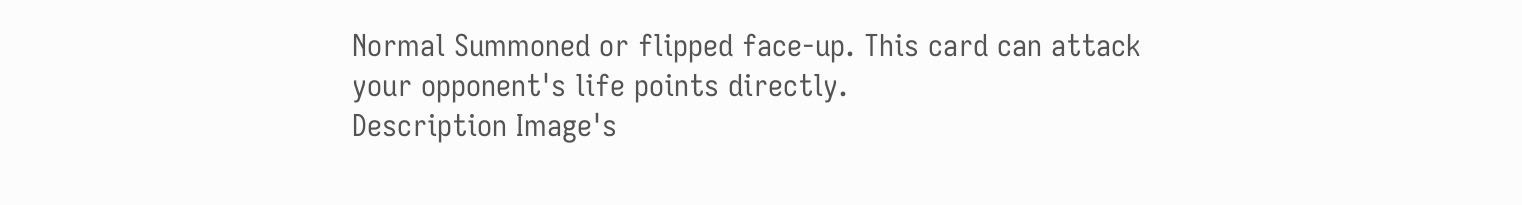Normal Summoned or flipped face-up. This card can attack your opponent's life points directly.
Description Image's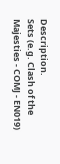Description.
Sets (e.g. Clash of the Majesties - COMJ - EN019)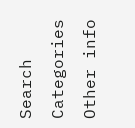Search Categories
Other info